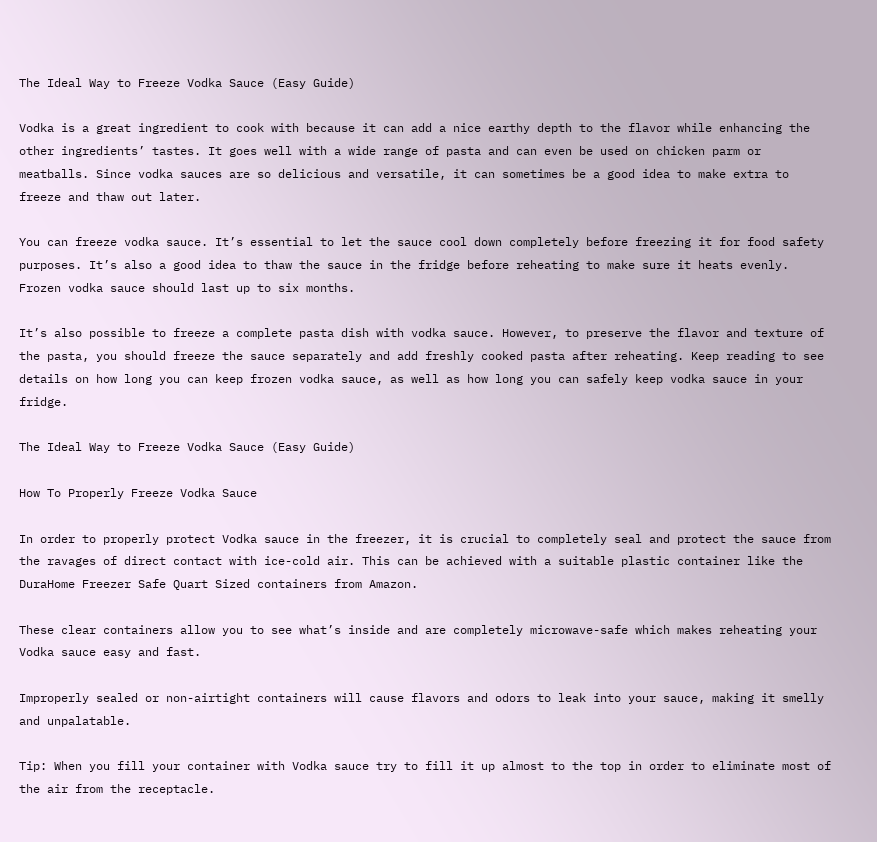The Ideal Way to Freeze Vodka Sauce (Easy Guide)

Vodka is a great ingredient to cook with because it can add a nice earthy depth to the flavor while enhancing the other ingredients’ tastes. It goes well with a wide range of pasta and can even be used on chicken parm or meatballs. Since vodka sauces are so delicious and versatile, it can sometimes be a good idea to make extra to freeze and thaw out later.

You can freeze vodka sauce. It’s essential to let the sauce cool down completely before freezing it for food safety purposes. It’s also a good idea to thaw the sauce in the fridge before reheating to make sure it heats evenly. Frozen vodka sauce should last up to six months.

It’s also possible to freeze a complete pasta dish with vodka sauce. However, to preserve the flavor and texture of the pasta, you should freeze the sauce separately and add freshly cooked pasta after reheating. Keep reading to see details on how long you can keep frozen vodka sauce, as well as how long you can safely keep vodka sauce in your fridge.

The Ideal Way to Freeze Vodka Sauce (Easy Guide)

How To Properly Freeze Vodka Sauce

In order to properly protect Vodka sauce in the freezer, it is crucial to completely seal and protect the sauce from the ravages of direct contact with ice-cold air. This can be achieved with a suitable plastic container like the DuraHome Freezer Safe Quart Sized containers from Amazon.

These clear containers allow you to see what’s inside and are completely microwave-safe which makes reheating your Vodka sauce easy and fast.

Improperly sealed or non-airtight containers will cause flavors and odors to leak into your sauce, making it smelly and unpalatable.

Tip: When you fill your container with Vodka sauce try to fill it up almost to the top in order to eliminate most of the air from the receptacle.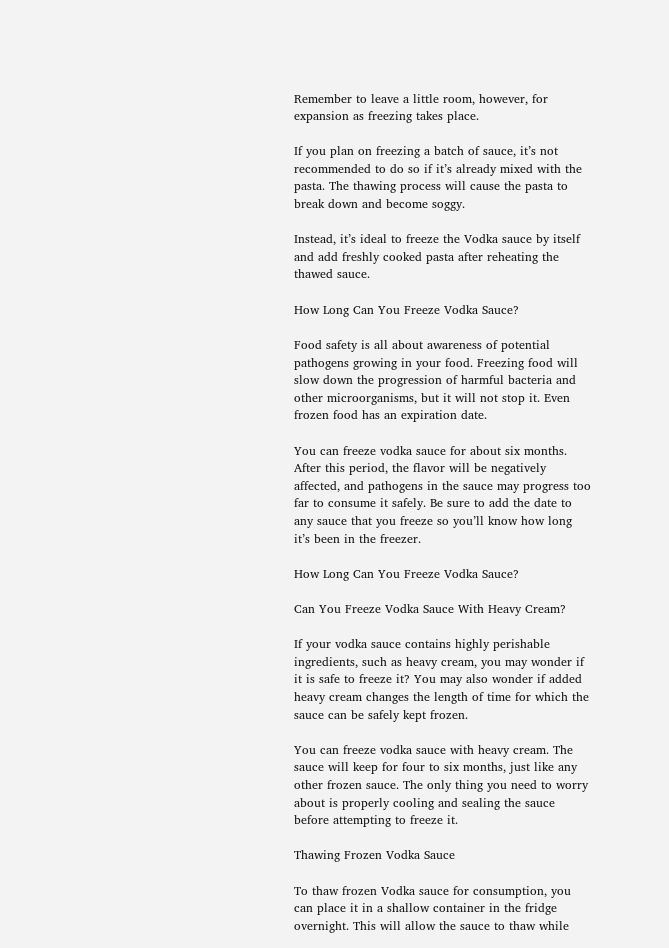Remember to leave a little room, however, for expansion as freezing takes place.

If you plan on freezing a batch of sauce, it’s not recommended to do so if it’s already mixed with the pasta. The thawing process will cause the pasta to break down and become soggy.

Instead, it’s ideal to freeze the Vodka sauce by itself and add freshly cooked pasta after reheating the thawed sauce.

How Long Can You Freeze Vodka Sauce?

Food safety is all about awareness of potential pathogens growing in your food. Freezing food will slow down the progression of harmful bacteria and other microorganisms, but it will not stop it. Even frozen food has an expiration date.

You can freeze vodka sauce for about six months. After this period, the flavor will be negatively affected, and pathogens in the sauce may progress too far to consume it safely. Be sure to add the date to any sauce that you freeze so you’ll know how long it’s been in the freezer.

How Long Can You Freeze Vodka Sauce?

Can You Freeze Vodka Sauce With Heavy Cream?

If your vodka sauce contains highly perishable ingredients, such as heavy cream, you may wonder if it is safe to freeze it? You may also wonder if added heavy cream changes the length of time for which the sauce can be safely kept frozen.

You can freeze vodka sauce with heavy cream. The sauce will keep for four to six months, just like any other frozen sauce. The only thing you need to worry about is properly cooling and sealing the sauce before attempting to freeze it.

Thawing Frozen Vodka Sauce

To thaw frozen Vodka sauce for consumption, you can place it in a shallow container in the fridge overnight. This will allow the sauce to thaw while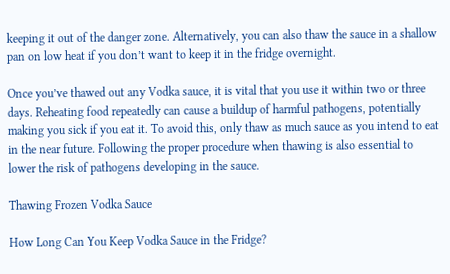keeping it out of the danger zone. Alternatively, you can also thaw the sauce in a shallow pan on low heat if you don’t want to keep it in the fridge overnight.

Once you’ve thawed out any Vodka sauce, it is vital that you use it within two or three days. Reheating food repeatedly can cause a buildup of harmful pathogens, potentially making you sick if you eat it. To avoid this, only thaw as much sauce as you intend to eat in the near future. Following the proper procedure when thawing is also essential to lower the risk of pathogens developing in the sauce.

Thawing Frozen Vodka Sauce

How Long Can You Keep Vodka Sauce in the Fridge?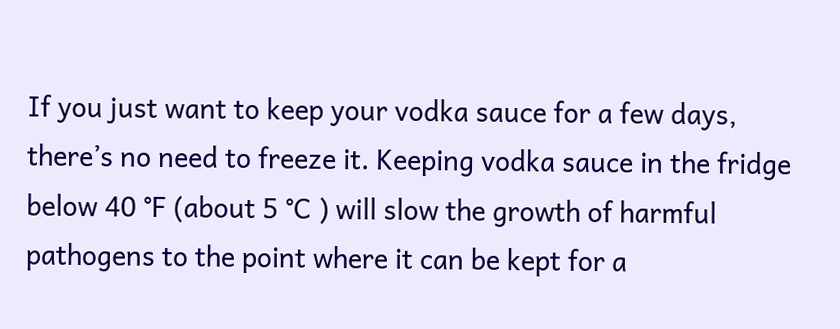If you just want to keep your vodka sauce for a few days, there’s no need to freeze it. Keeping vodka sauce in the fridge below 40 °F (about 5 °C ) will slow the growth of harmful pathogens to the point where it can be kept for a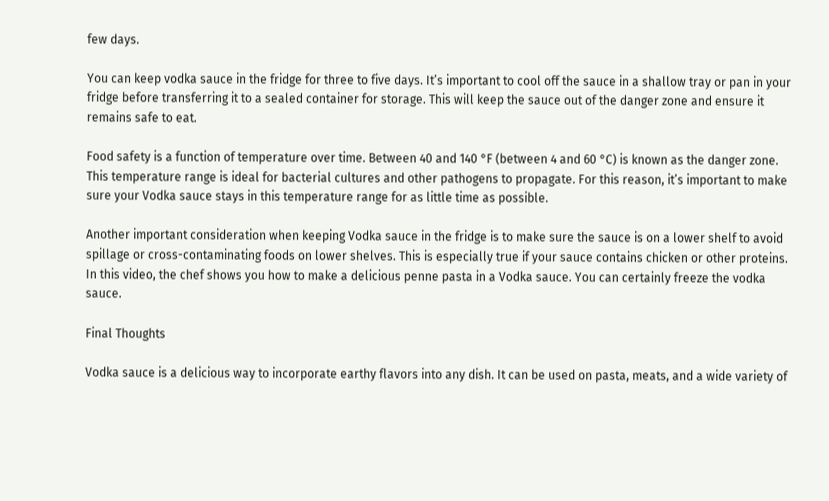few days.

You can keep vodka sauce in the fridge for three to five days. It’s important to cool off the sauce in a shallow tray or pan in your fridge before transferring it to a sealed container for storage. This will keep the sauce out of the danger zone and ensure it remains safe to eat.

Food safety is a function of temperature over time. Between 40 and 140 °F (between 4 and 60 °C) is known as the danger zone. This temperature range is ideal for bacterial cultures and other pathogens to propagate. For this reason, it’s important to make sure your Vodka sauce stays in this temperature range for as little time as possible.

Another important consideration when keeping Vodka sauce in the fridge is to make sure the sauce is on a lower shelf to avoid spillage or cross-contaminating foods on lower shelves. This is especially true if your sauce contains chicken or other proteins.
In this video, the chef shows you how to make a delicious penne pasta in a Vodka sauce. You can certainly freeze the vodka sauce.

Final Thoughts

Vodka sauce is a delicious way to incorporate earthy flavors into any dish. It can be used on pasta, meats, and a wide variety of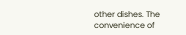other dishes. The convenience of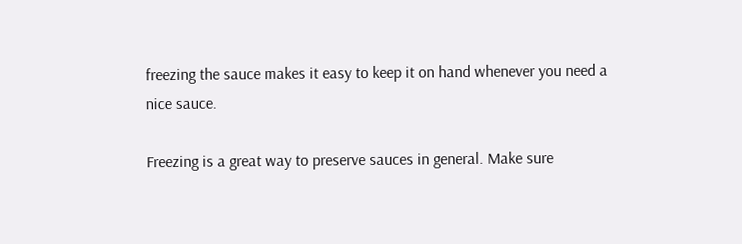freezing the sauce makes it easy to keep it on hand whenever you need a nice sauce.

Freezing is a great way to preserve sauces in general. Make sure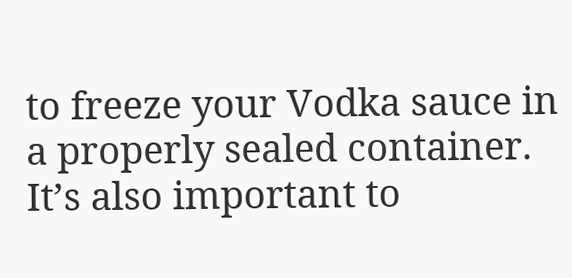to freeze your Vodka sauce in a properly sealed container. It’s also important to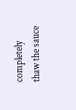completely thaw the sauce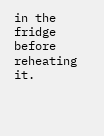in the fridge before reheating it.